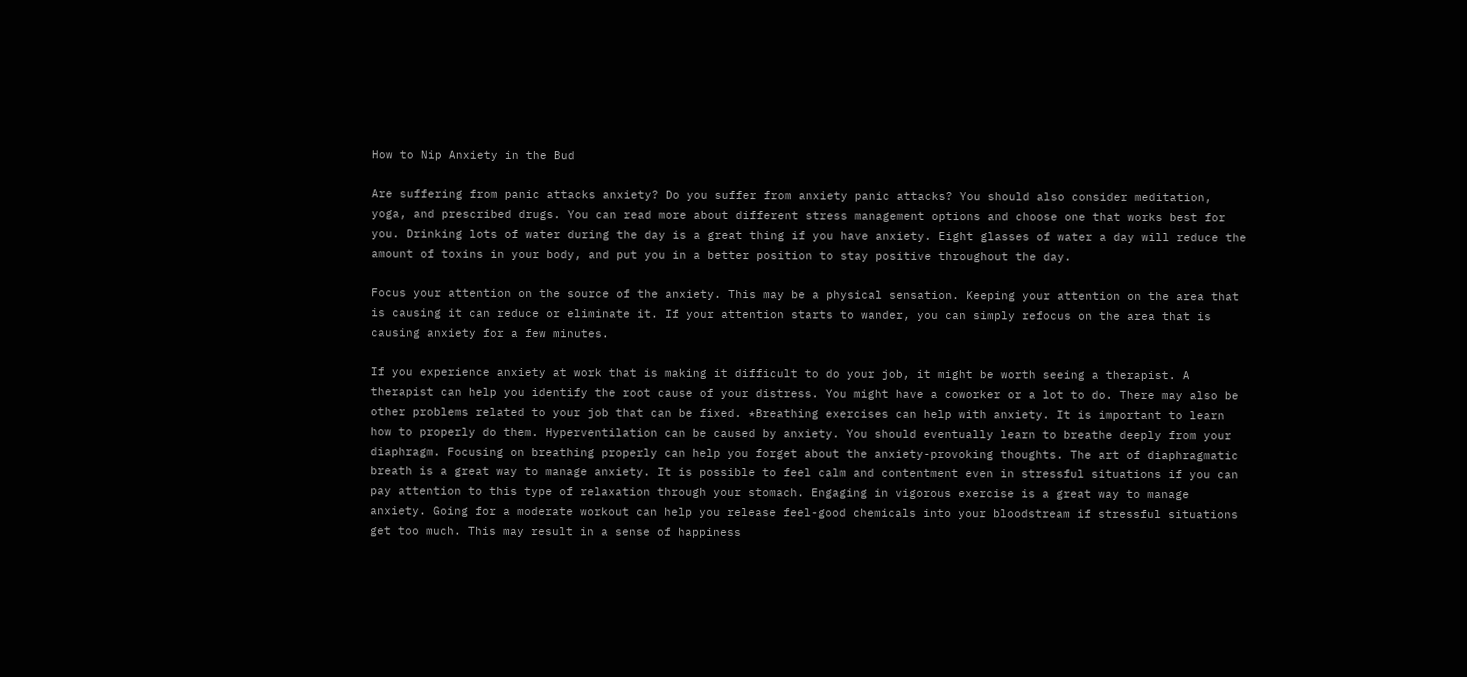How to Nip Anxiety in the Bud

Are suffering from panic attacks anxiety? Do you suffer from anxiety panic attacks? You should also consider meditation, yoga, and prescribed drugs. You can read more about different stress management options and choose one that works best for you. Drinking lots of water during the day is a great thing if you have anxiety. Eight glasses of water a day will reduce the amount of toxins in your body, and put you in a better position to stay positive throughout the day.

Focus your attention on the source of the anxiety. This may be a physical sensation. Keeping your attention on the area that is causing it can reduce or eliminate it. If your attention starts to wander, you can simply refocus on the area that is causing anxiety for a few minutes.

If you experience anxiety at work that is making it difficult to do your job, it might be worth seeing a therapist. A therapist can help you identify the root cause of your distress. You might have a coworker or a lot to do. There may also be other problems related to your job that can be fixed. *Breathing exercises can help with anxiety. It is important to learn how to properly do them. Hyperventilation can be caused by anxiety. You should eventually learn to breathe deeply from your diaphragm. Focusing on breathing properly can help you forget about the anxiety-provoking thoughts. The art of diaphragmatic breath is a great way to manage anxiety. It is possible to feel calm and contentment even in stressful situations if you can pay attention to this type of relaxation through your stomach. Engaging in vigorous exercise is a great way to manage anxiety. Going for a moderate workout can help you release feel-good chemicals into your bloodstream if stressful situations get too much. This may result in a sense of happiness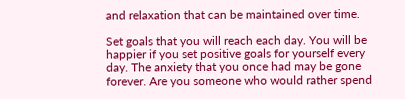and relaxation that can be maintained over time.

Set goals that you will reach each day. You will be happier if you set positive goals for yourself every day. The anxiety that you once had may be gone forever. Are you someone who would rather spend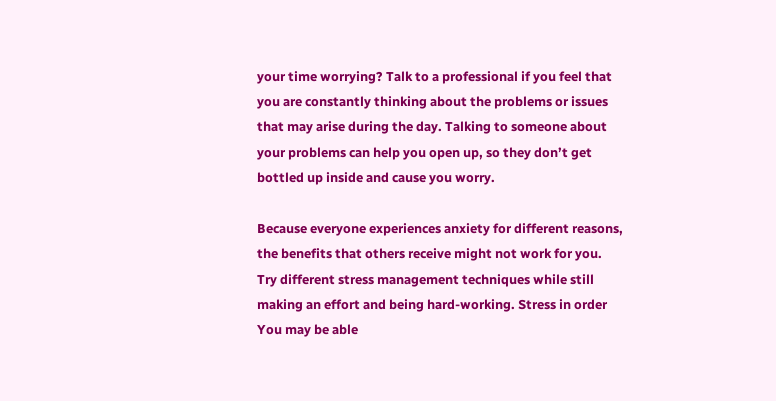your time worrying? Talk to a professional if you feel that you are constantly thinking about the problems or issues that may arise during the day. Talking to someone about your problems can help you open up, so they don’t get bottled up inside and cause you worry.

Because everyone experiences anxiety for different reasons, the benefits that others receive might not work for you. Try different stress management techniques while still making an effort and being hard-working. Stress in order You may be able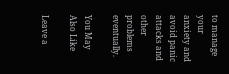to manage your anxiety and avoid panic attacks and other problems eventually.

You May Also Like

Leave a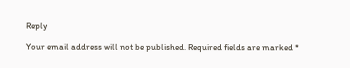Reply

Your email address will not be published. Required fields are marked *